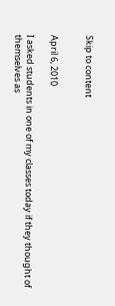Skip to content


April 6, 2010

I asked students in one of my classes today if they thought of themselves as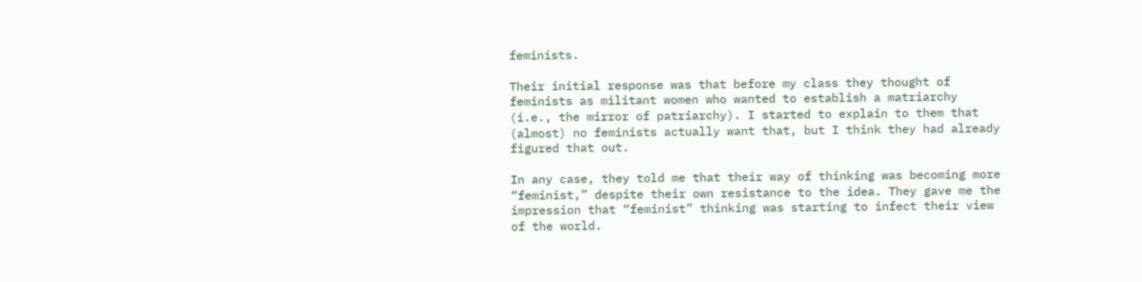feminists.

Their initial response was that before my class they thought of feminists as militant women who wanted to establish a matriarchy  (i.e., the mirror of patriarchy). I started to explain to them that (almost) no feminists actually want that, but I think they had already figured that out.

In any case, they told me that their way of thinking was becoming more “feminist,” despite their own resistance to the idea. They gave me the impression that “feminist” thinking was starting to infect their view of the world.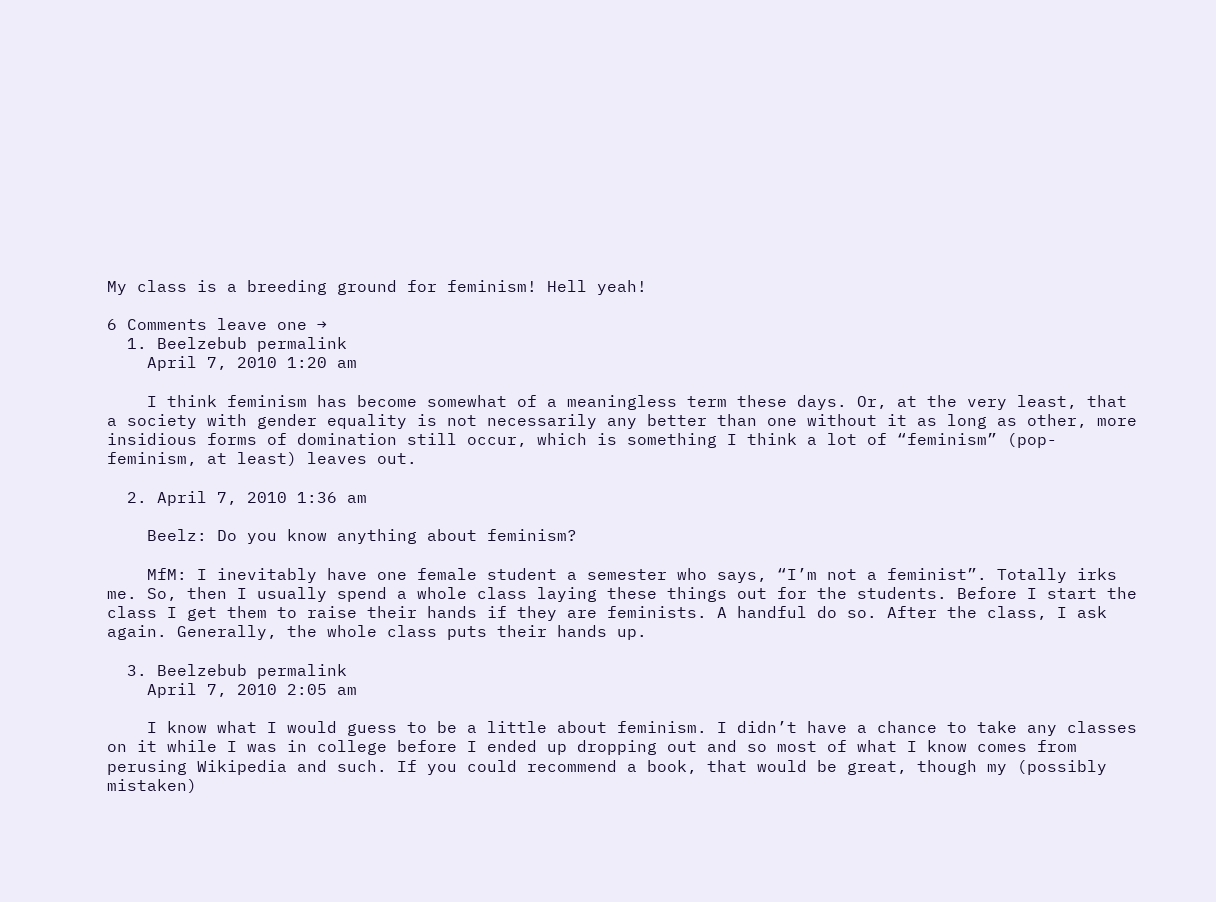My class is a breeding ground for feminism! Hell yeah!

6 Comments leave one →
  1. Beelzebub permalink
    April 7, 2010 1:20 am

    I think feminism has become somewhat of a meaningless term these days. Or, at the very least, that a society with gender equality is not necessarily any better than one without it as long as other, more insidious forms of domination still occur, which is something I think a lot of “feminism” (pop-feminism, at least) leaves out.

  2. April 7, 2010 1:36 am

    Beelz: Do you know anything about feminism?

    MfM: I inevitably have one female student a semester who says, “I’m not a feminist”. Totally irks me. So, then I usually spend a whole class laying these things out for the students. Before I start the class I get them to raise their hands if they are feminists. A handful do so. After the class, I ask again. Generally, the whole class puts their hands up.

  3. Beelzebub permalink
    April 7, 2010 2:05 am

    I know what I would guess to be a little about feminism. I didn’t have a chance to take any classes on it while I was in college before I ended up dropping out and so most of what I know comes from perusing Wikipedia and such. If you could recommend a book, that would be great, though my (possibly mistaken)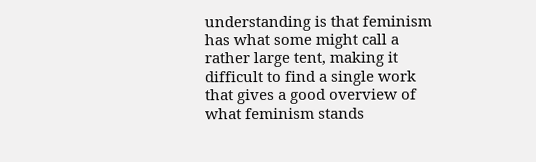understanding is that feminism has what some might call a rather large tent, making it difficult to find a single work that gives a good overview of what feminism stands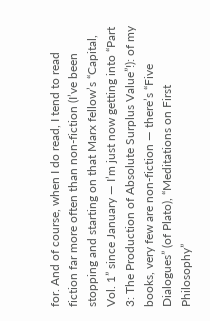for. And of course, when I do read, I tend to read fiction far more often than non-fiction (I’ve been stopping and starting on that Marx fellow’s “Capital, Vol. 1” since January — I’m just now getting into “Part 3: The Production of Absolute Surplus Value”!): of my books, very few are non-fiction — there’s “Five Dialogues” (of Plato), “Meditations on First Philosophy”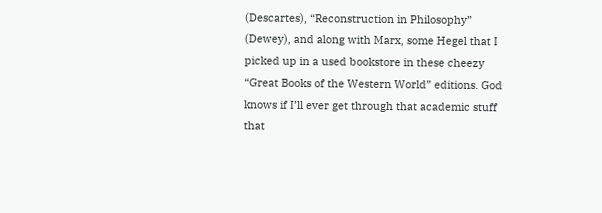(Descartes), “Reconstruction in Philosophy” (Dewey), and along with Marx, some Hegel that I picked up in a used bookstore in these cheezy “Great Books of the Western World” editions. God knows if I’ll ever get through that academic stuff that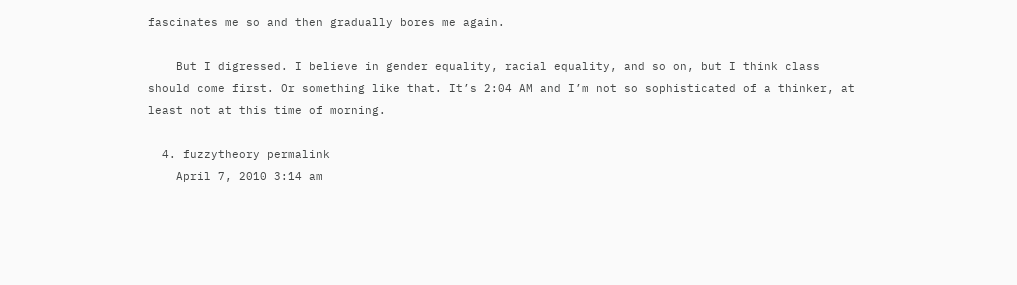fascinates me so and then gradually bores me again.

    But I digressed. I believe in gender equality, racial equality, and so on, but I think class should come first. Or something like that. It’s 2:04 AM and I’m not so sophisticated of a thinker, at least not at this time of morning.

  4. fuzzytheory permalink
    April 7, 2010 3:14 am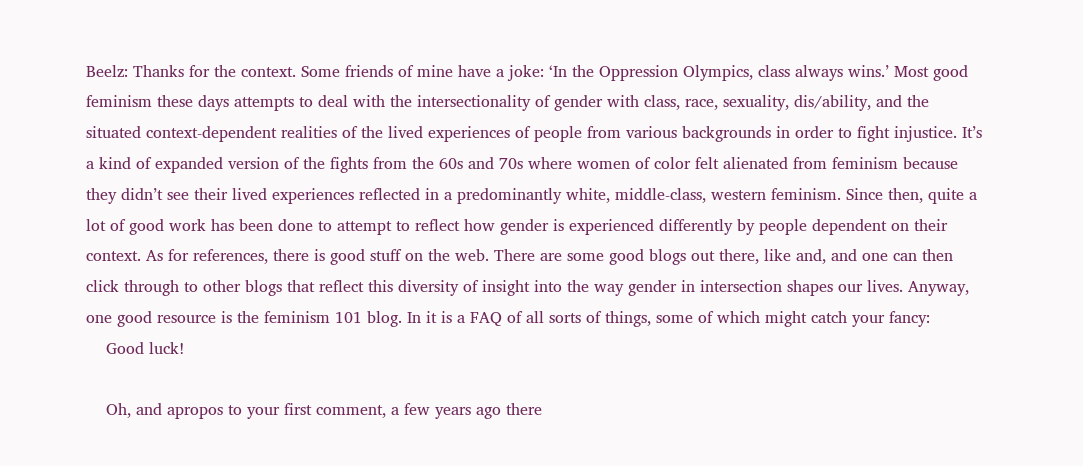Beelz: Thanks for the context. Some friends of mine have a joke: ‘In the Oppression Olympics, class always wins.’ Most good feminism these days attempts to deal with the intersectionality of gender with class, race, sexuality, dis/ability, and the situated context-dependent realities of the lived experiences of people from various backgrounds in order to fight injustice. It’s a kind of expanded version of the fights from the 60s and 70s where women of color felt alienated from feminism because they didn’t see their lived experiences reflected in a predominantly white, middle-class, western feminism. Since then, quite a lot of good work has been done to attempt to reflect how gender is experienced differently by people dependent on their context. As for references, there is good stuff on the web. There are some good blogs out there, like and, and one can then click through to other blogs that reflect this diversity of insight into the way gender in intersection shapes our lives. Anyway, one good resource is the feminism 101 blog. In it is a FAQ of all sorts of things, some of which might catch your fancy:
    Good luck!

    Oh, and apropos to your first comment, a few years ago there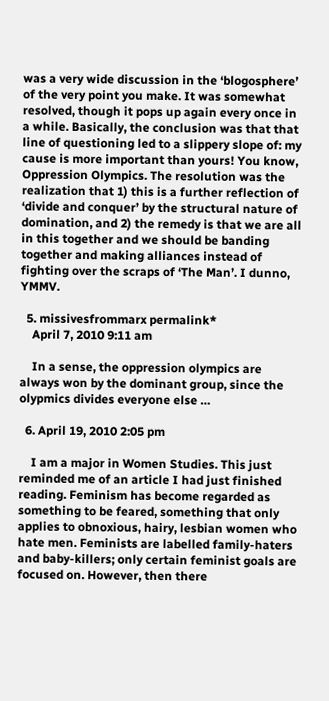was a very wide discussion in the ‘blogosphere’ of the very point you make. It was somewhat resolved, though it pops up again every once in a while. Basically, the conclusion was that that line of questioning led to a slippery slope of: my cause is more important than yours! You know, Oppression Olympics. The resolution was the realization that 1) this is a further reflection of ‘divide and conquer’ by the structural nature of domination, and 2) the remedy is that we are all in this together and we should be banding together and making alliances instead of fighting over the scraps of ‘The Man’. I dunno, YMMV.

  5. missivesfrommarx permalink*
    April 7, 2010 9:11 am

    In a sense, the oppression olympics are always won by the dominant group, since the olypmics divides everyone else …

  6. April 19, 2010 2:05 pm

    I am a major in Women Studies. This just reminded me of an article I had just finished reading. Feminism has become regarded as something to be feared, something that only applies to obnoxious, hairy, lesbian women who hate men. Feminists are labelled family-haters and baby-killers; only certain feminist goals are focused on. However, then there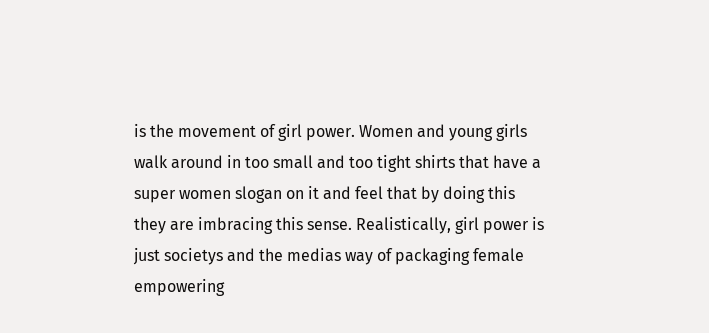is the movement of girl power. Women and young girls walk around in too small and too tight shirts that have a super women slogan on it and feel that by doing this they are imbracing this sense. Realistically, girl power is just societys and the medias way of packaging female empowering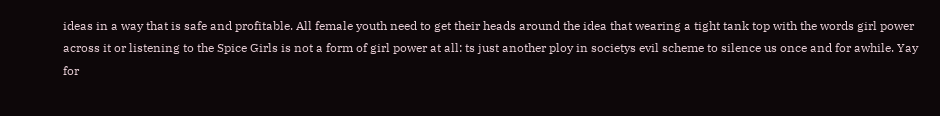ideas in a way that is safe and profitable. All female youth need to get their heads around the idea that wearing a tight tank top with the words girl power across it or listening to the Spice Girls is not a form of girl power at all: ts just another ploy in societys evil scheme to silence us once and for awhile. Yay for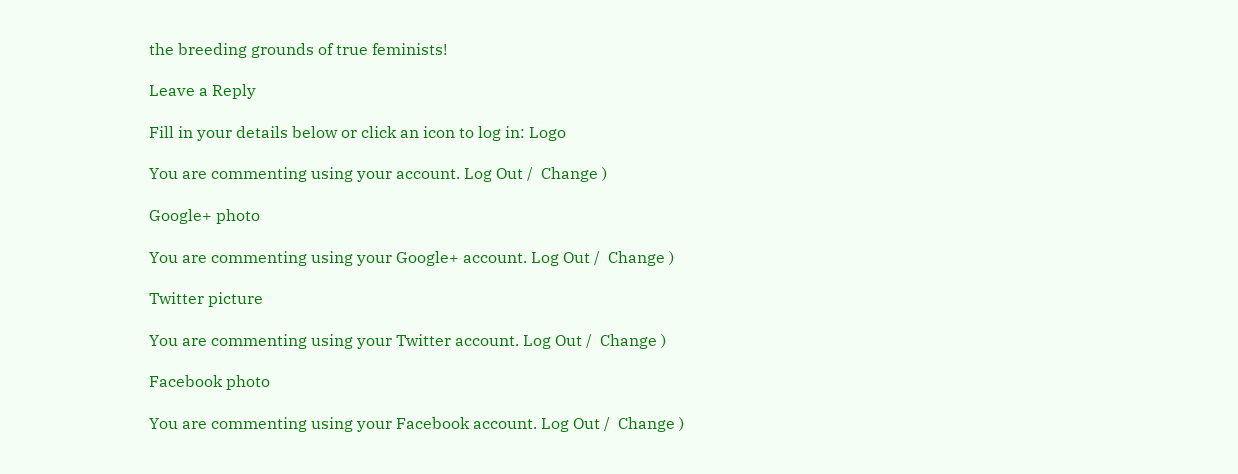the breeding grounds of true feminists!

Leave a Reply

Fill in your details below or click an icon to log in: Logo

You are commenting using your account. Log Out /  Change )

Google+ photo

You are commenting using your Google+ account. Log Out /  Change )

Twitter picture

You are commenting using your Twitter account. Log Out /  Change )

Facebook photo

You are commenting using your Facebook account. Log Out /  Change )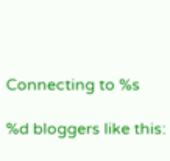Connecting to %s

%d bloggers like this: